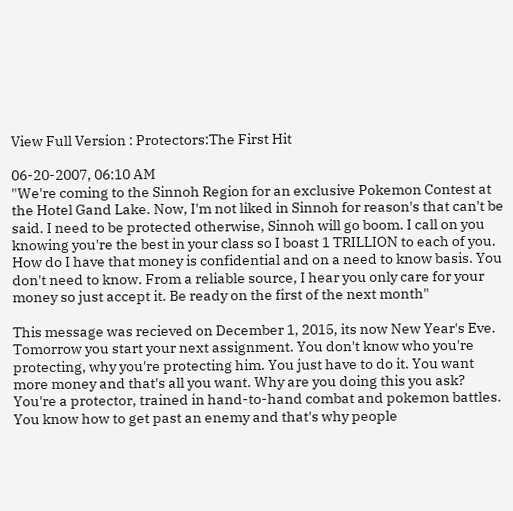View Full Version : Protectors:The First Hit

06-20-2007, 06:10 AM
"We're coming to the Sinnoh Region for an exclusive Pokemon Contest at the Hotel Gand Lake. Now, I'm not liked in Sinnoh for reason's that can't be said. I need to be protected otherwise, Sinnoh will go boom. I call on you knowing you're the best in your class so I boast 1 TRILLION to each of you. How do I have that money is confidential and on a need to know basis. You don't need to know. From a reliable source, I hear you only care for your money so just accept it. Be ready on the first of the next month"

This message was recieved on December 1, 2015, its now New Year's Eve. Tomorrow you start your next assignment. You don't know who you're protecting, why you're protecting him. You just have to do it. You want more money and that's all you want. Why are you doing this you ask? You're a protector, trained in hand-to-hand combat and pokemon battles. You know how to get past an enemy and that's why people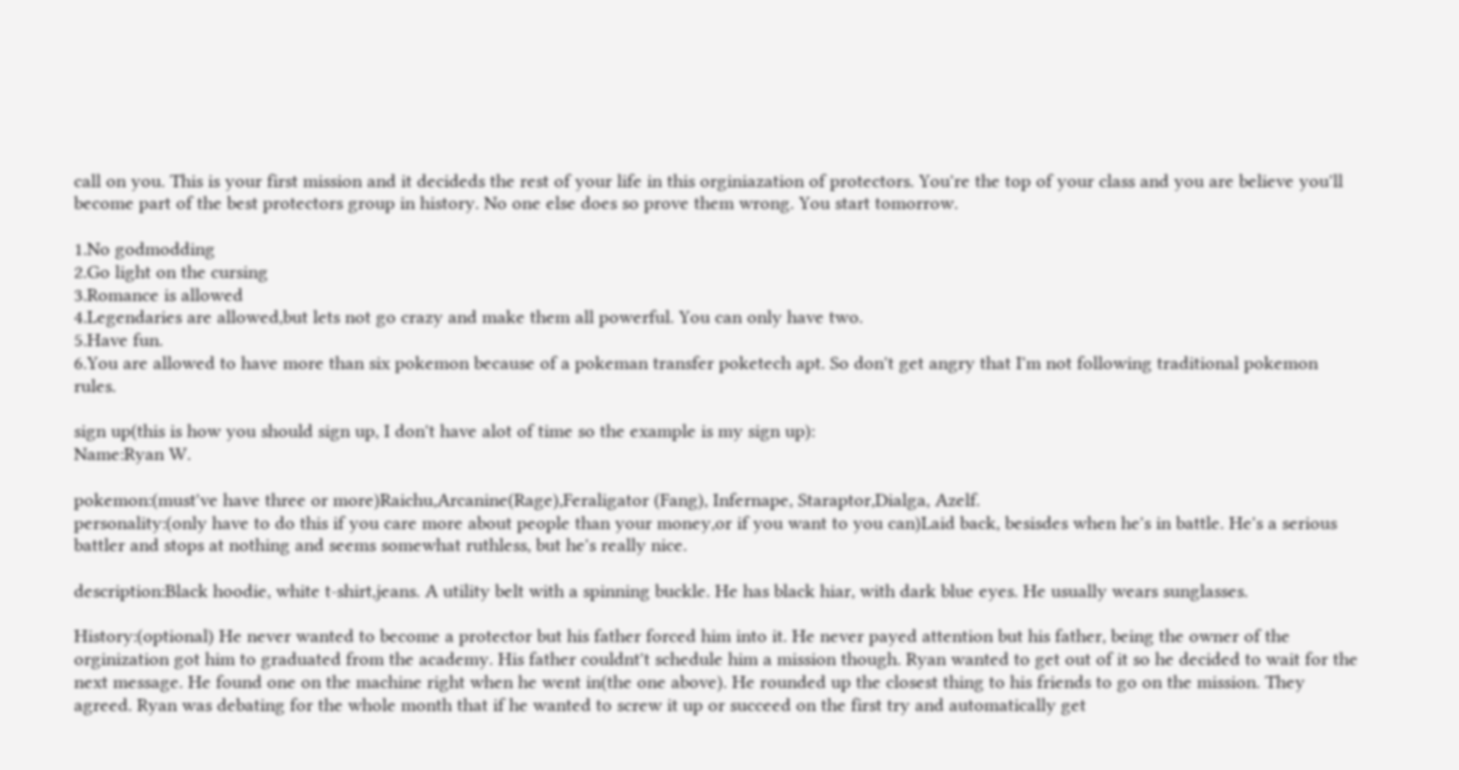call on you. This is your first mission and it decideds the rest of your life in this orginiazation of protectors. You're the top of your class and you are believe you'll become part of the best protectors group in history. No one else does so prove them wrong. You start tomorrow.

1.No godmodding
2.Go light on the cursing
3.Romance is allowed
4.Legendaries are allowed,but lets not go crazy and make them all powerful. You can only have two.
5.Have fun.
6.You are allowed to have more than six pokemon because of a pokeman transfer poketech apt. So don't get angry that I'm not following traditional pokemon rules.

sign up(this is how you should sign up, I don't have alot of time so the example is my sign up):
Name:Ryan W.

pokemon:(must've have three or more)Raichu,Arcanine(Rage),Feraligator (Fang), Infernape, Staraptor,Dialga, Azelf.
personality:(only have to do this if you care more about people than your money,or if you want to you can)Laid back, besisdes when he's in battle. He's a serious battler and stops at nothing and seems somewhat ruthless, but he's really nice.

description:Black hoodie, white t-shirt,jeans. A utility belt with a spinning buckle. He has black hiar, with dark blue eyes. He usually wears sunglasses.

History:(optional) He never wanted to become a protector but his father forced him into it. He never payed attention but his father, being the owner of the orginization got him to graduated from the academy. His father couldnt't schedule him a mission though. Ryan wanted to get out of it so he decided to wait for the next message. He found one on the machine right when he went in(the one above). He rounded up the closest thing to his friends to go on the mission. They agreed. Ryan was debating for the whole month that if he wanted to screw it up or succeed on the first try and automatically get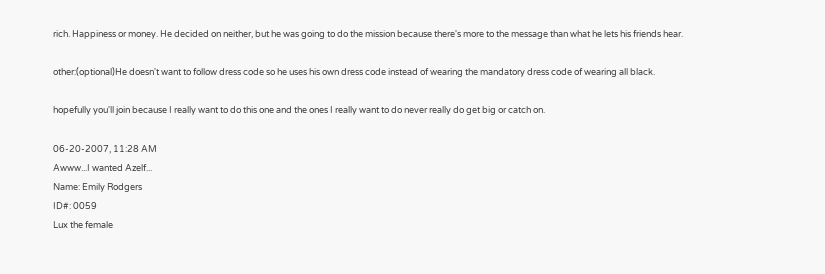rich. Happiness or money. He decided on neither, but he was going to do the mission because there's more to the message than what he lets his friends hear.

other:(optional)He doesn't want to follow dress code so he uses his own dress code instead of wearing the mandatory dress code of wearing all black.

hopefully you'll join because I really want to do this one and the ones I really want to do never really do get big or catch on.

06-20-2007, 11:28 AM
Awww...I wanted Azelf...
Name: Emily Rodgers
ID#: 0059
Lux the female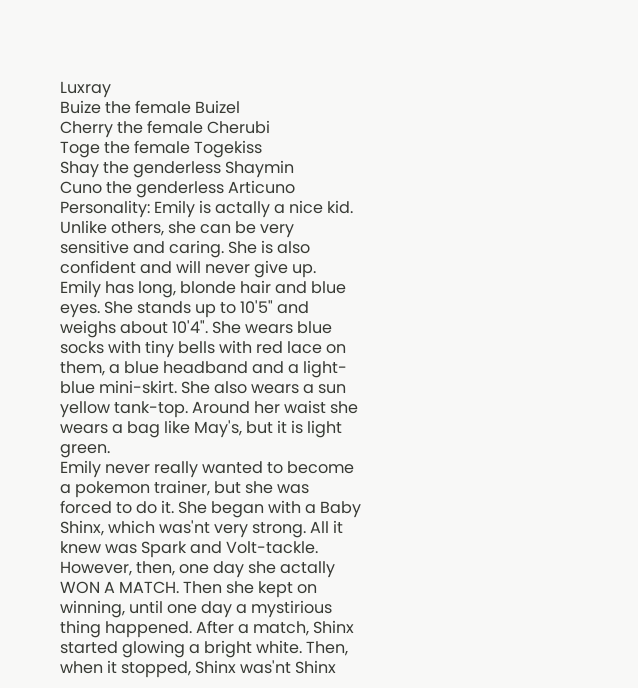Luxray
Buize the female Buizel
Cherry the female Cherubi
Toge the female Togekiss
Shay the genderless Shaymin
Cuno the genderless Articuno
Personality: Emily is actally a nice kid. Unlike others, she can be very sensitive and caring. She is also confident and will never give up.
Emily has long, blonde hair and blue eyes. She stands up to 10'5" and weighs about 10'4". She wears blue socks with tiny bells with red lace on them, a blue headband and a light-blue mini-skirt. She also wears a sun yellow tank-top. Around her waist she wears a bag like May's, but it is light green.
Emily never really wanted to become a pokemon trainer, but she was forced to do it. She began with a Baby Shinx, which was'nt very strong. All it knew was Spark and Volt-tackle. However, then, one day she actally WON A MATCH. Then she kept on winning, until one day a mystirious thing happened. After a match, Shinx started glowing a bright white. Then, when it stopped, Shinx was'nt Shinx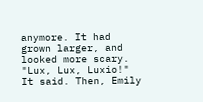anymore. It had grown larger, and looked more scary. "Lux, Lux, Luxio!" It said. Then, Emily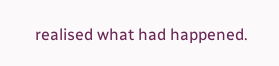realised what had happened.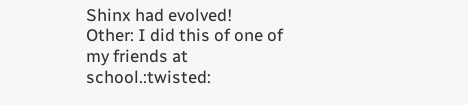Shinx had evolved!
Other: I did this of one of my friends at school.:twisted: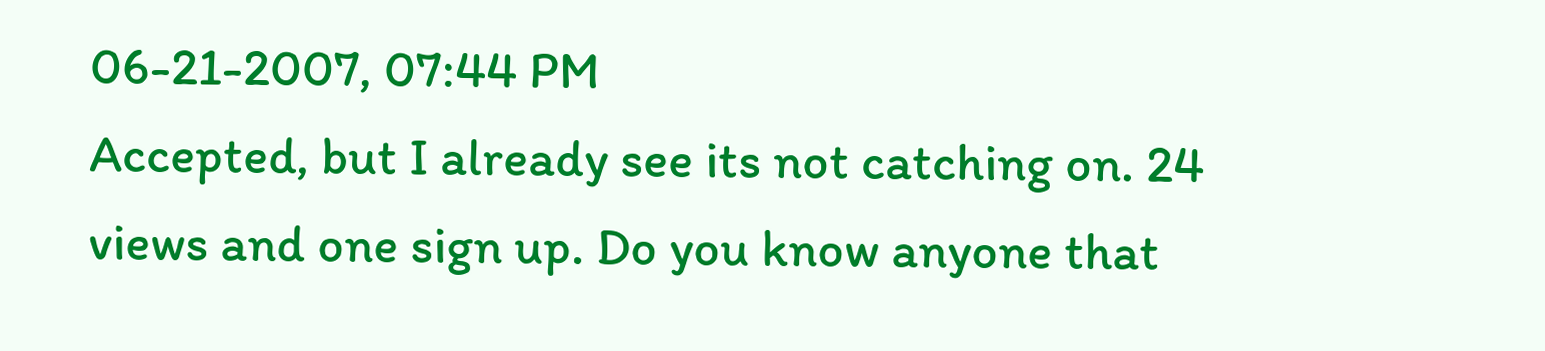06-21-2007, 07:44 PM
Accepted, but I already see its not catching on. 24 views and one sign up. Do you know anyone that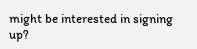might be interested in signing up?